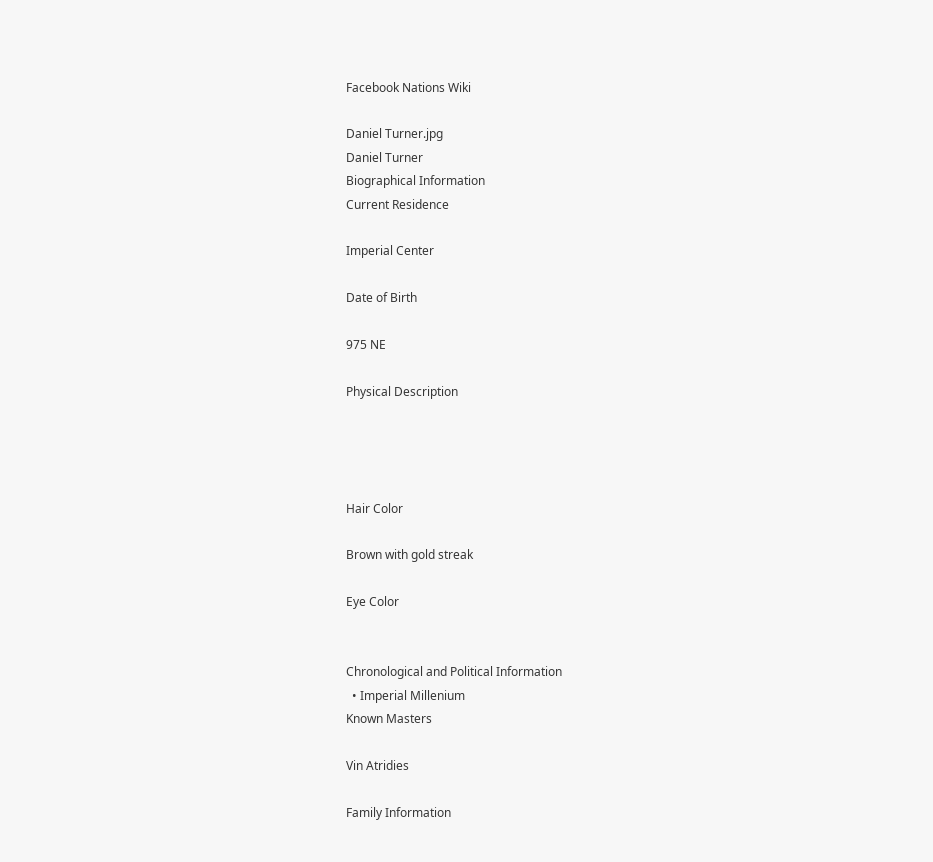Facebook Nations Wiki

Daniel Turner.jpg
Daniel Turner
Biographical Information
Current Residence

Imperial Center

Date of Birth

975 NE

Physical Description




Hair Color

Brown with gold streak

Eye Color


Chronological and Political Information
  • Imperial Millenium
Known Masters

Vin Atridies

Family Information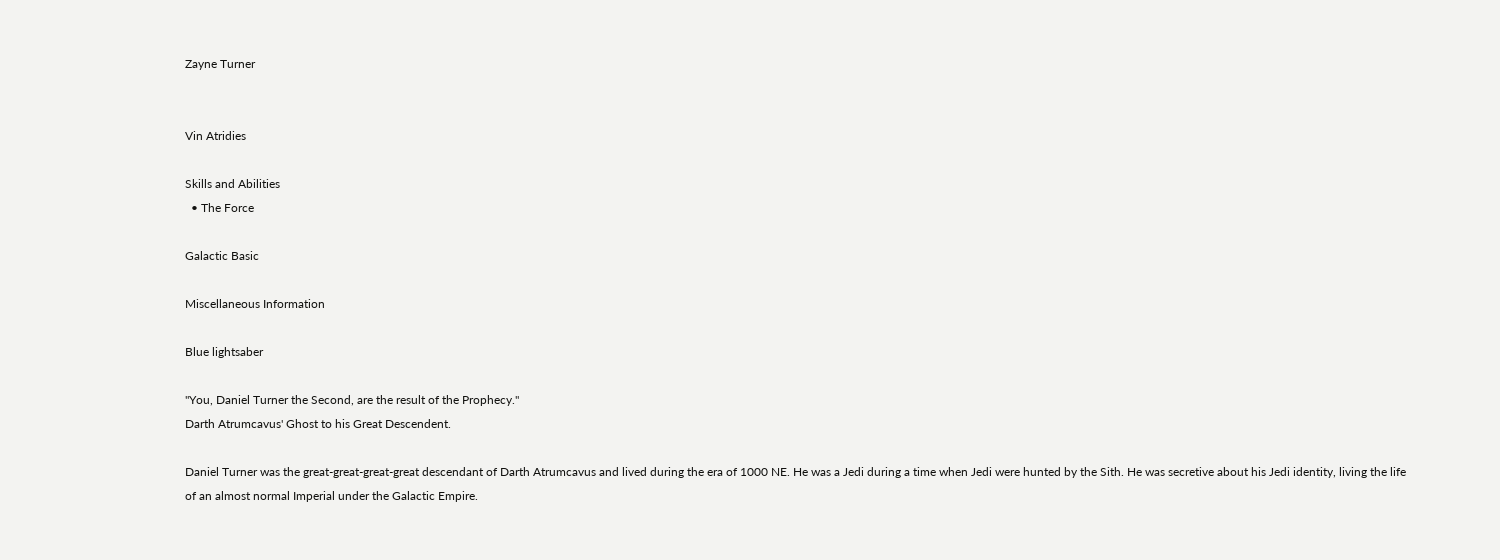Zayne Turner


Vin Atridies

Skills and Abilities
  • The Force

Galactic Basic

Miscellaneous Information

Blue lightsaber

"You, Daniel Turner the Second, are the result of the Prophecy."
Darth Atrumcavus' Ghost to his Great Descendent.

Daniel Turner was the great-great-great-great descendant of Darth Atrumcavus and lived during the era of 1000 NE. He was a Jedi during a time when Jedi were hunted by the Sith. He was secretive about his Jedi identity, living the life of an almost normal Imperial under the Galactic Empire.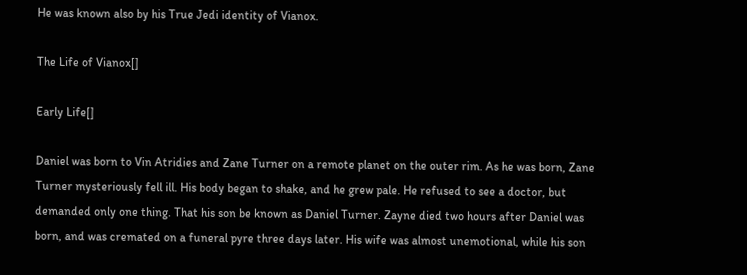He was known also by his True Jedi identity of Vianox.

The Life of Vianox[]

Early Life[]

Daniel was born to Vin Atridies and Zane Turner on a remote planet on the outer rim. As he was born, Zane Turner mysteriously fell ill. His body began to shake, and he grew pale. He refused to see a doctor, but demanded only one thing. That his son be known as Daniel Turner. Zayne died two hours after Daniel was born, and was cremated on a funeral pyre three days later. His wife was almost unemotional, while his son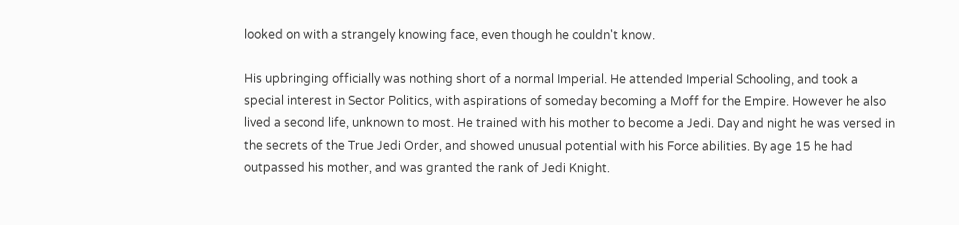looked on with a strangely knowing face, even though he couldn't know.

His upbringing officially was nothing short of a normal Imperial. He attended Imperial Schooling, and took a special interest in Sector Politics, with aspirations of someday becoming a Moff for the Empire. However he also lived a second life, unknown to most. He trained with his mother to become a Jedi. Day and night he was versed in the secrets of the True Jedi Order, and showed unusual potential with his Force abilities. By age 15 he had outpassed his mother, and was granted the rank of Jedi Knight.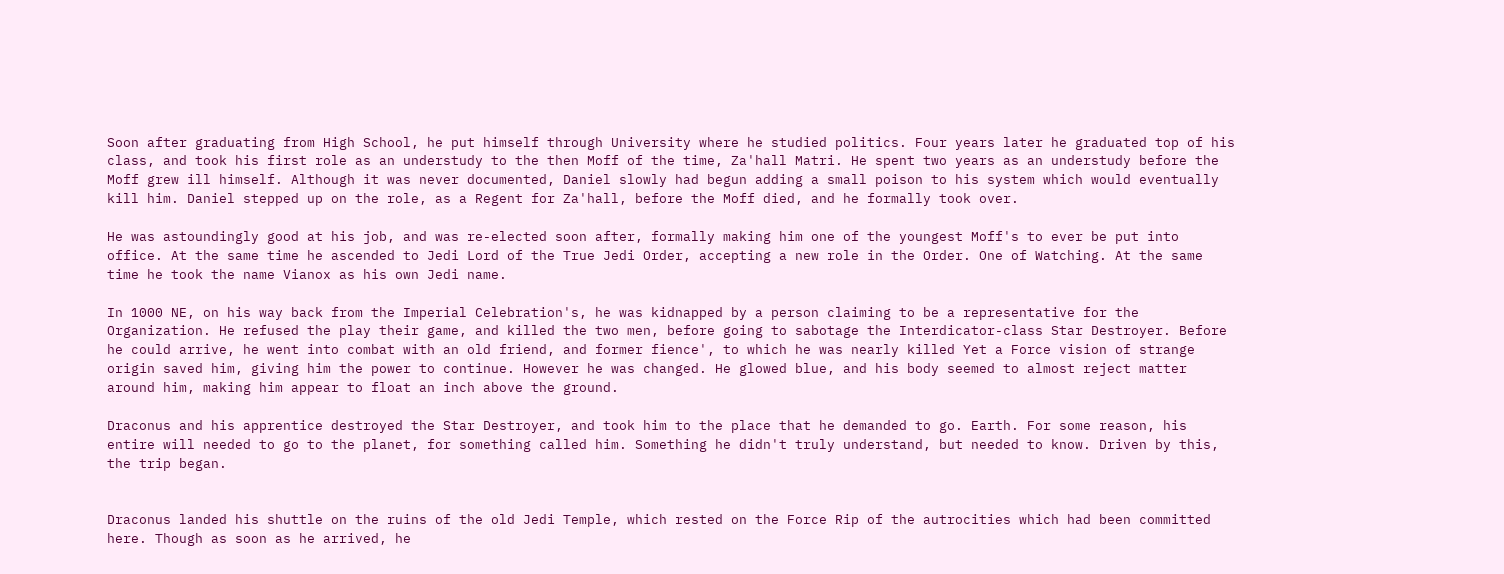Soon after graduating from High School, he put himself through University where he studied politics. Four years later he graduated top of his class, and took his first role as an understudy to the then Moff of the time, Za'hall Matri. He spent two years as an understudy before the Moff grew ill himself. Although it was never documented, Daniel slowly had begun adding a small poison to his system which would eventually kill him. Daniel stepped up on the role, as a Regent for Za'hall, before the Moff died, and he formally took over.

He was astoundingly good at his job, and was re-elected soon after, formally making him one of the youngest Moff's to ever be put into office. At the same time he ascended to Jedi Lord of the True Jedi Order, accepting a new role in the Order. One of Watching. At the same time he took the name Vianox as his own Jedi name.

In 1000 NE, on his way back from the Imperial Celebration's, he was kidnapped by a person claiming to be a representative for the Organization. He refused the play their game, and killed the two men, before going to sabotage the Interdicator-class Star Destroyer. Before he could arrive, he went into combat with an old friend, and former fience', to which he was nearly killed Yet a Force vision of strange origin saved him, giving him the power to continue. However he was changed. He glowed blue, and his body seemed to almost reject matter around him, making him appear to float an inch above the ground.

Draconus and his apprentice destroyed the Star Destroyer, and took him to the place that he demanded to go. Earth. For some reason, his entire will needed to go to the planet, for something called him. Something he didn't truly understand, but needed to know. Driven by this, the trip began.


Draconus landed his shuttle on the ruins of the old Jedi Temple, which rested on the Force Rip of the autrocities which had been committed here. Though as soon as he arrived, he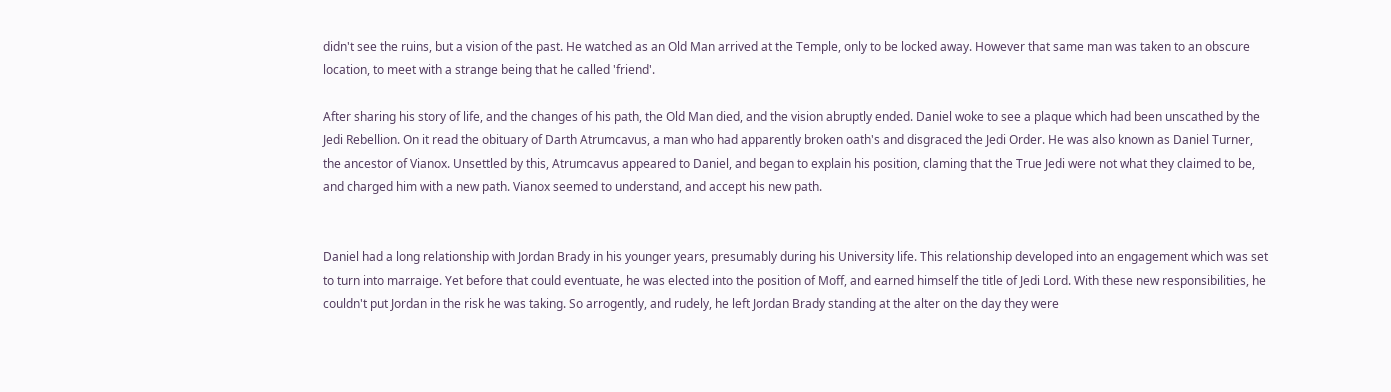didn't see the ruins, but a vision of the past. He watched as an Old Man arrived at the Temple, only to be locked away. However that same man was taken to an obscure location, to meet with a strange being that he called 'friend'.

After sharing his story of life, and the changes of his path, the Old Man died, and the vision abruptly ended. Daniel woke to see a plaque which had been unscathed by the Jedi Rebellion. On it read the obituary of Darth Atrumcavus, a man who had apparently broken oath's and disgraced the Jedi Order. He was also known as Daniel Turner, the ancestor of Vianox. Unsettled by this, Atrumcavus appeared to Daniel, and began to explain his position, claming that the True Jedi were not what they claimed to be, and charged him with a new path. Vianox seemed to understand, and accept his new path.


Daniel had a long relationship with Jordan Brady in his younger years, presumably during his University life. This relationship developed into an engagement which was set to turn into marraige. Yet before that could eventuate, he was elected into the position of Moff, and earned himself the title of Jedi Lord. With these new responsibilities, he couldn't put Jordan in the risk he was taking. So arrogently, and rudely, he left Jordan Brady standing at the alter on the day they were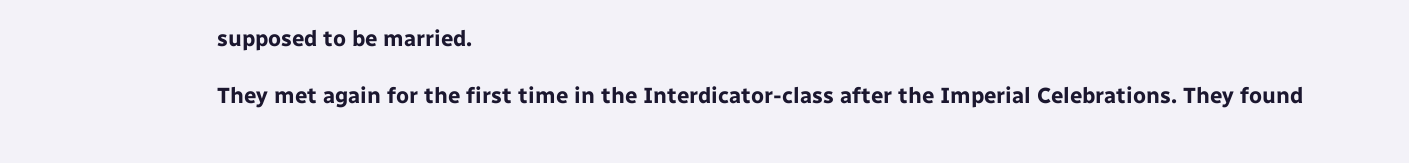supposed to be married.

They met again for the first time in the Interdicator-class after the Imperial Celebrations. They found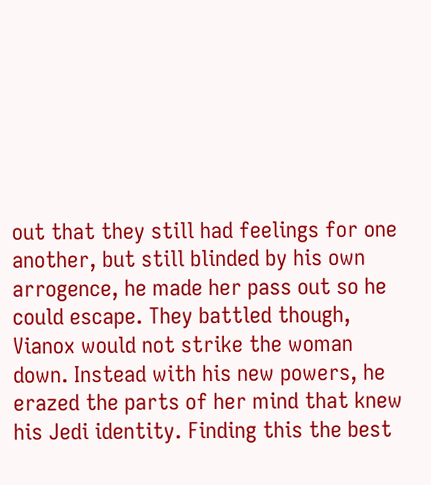out that they still had feelings for one another, but still blinded by his own arrogence, he made her pass out so he could escape. They battled though, Vianox would not strike the woman down. Instead with his new powers, he erazed the parts of her mind that knew his Jedi identity. Finding this the best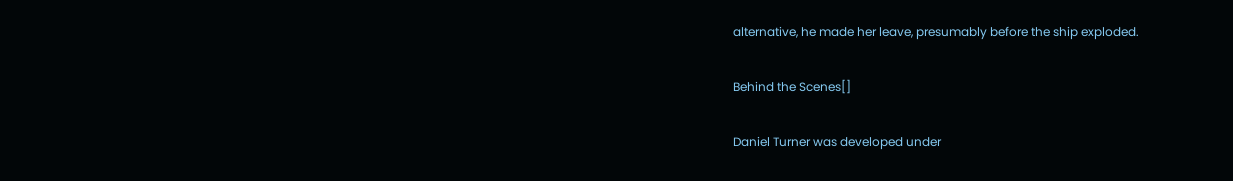alternative, he made her leave, presumably before the ship exploded.

Behind the Scenes[]

Daniel Turner was developed under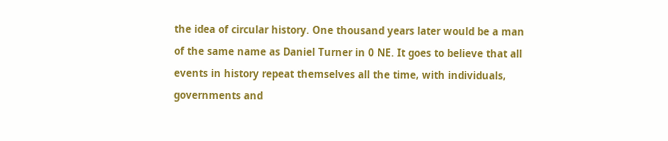the idea of circular history. One thousand years later would be a man of the same name as Daniel Turner in 0 NE. It goes to believe that all events in history repeat themselves all the time, with individuals, governments and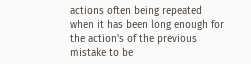actions often being repeated when it has been long enough for the action's of the previous mistake to be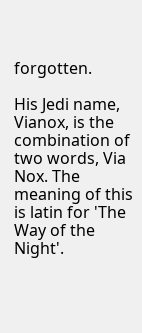forgotten.

His Jedi name, Vianox, is the combination of two words, Via Nox. The meaning of this is latin for 'The Way of the Night'.